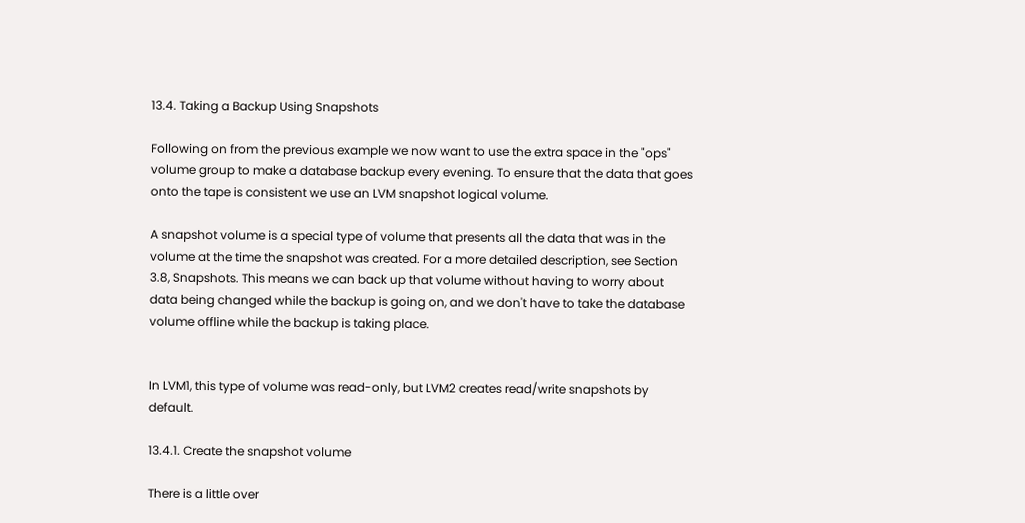13.4. Taking a Backup Using Snapshots

Following on from the previous example we now want to use the extra space in the "ops" volume group to make a database backup every evening. To ensure that the data that goes onto the tape is consistent we use an LVM snapshot logical volume.

A snapshot volume is a special type of volume that presents all the data that was in the volume at the time the snapshot was created. For a more detailed description, see Section 3.8, Snapshots. This means we can back up that volume without having to worry about data being changed while the backup is going on, and we don't have to take the database volume offline while the backup is taking place.


In LVM1, this type of volume was read-only, but LVM2 creates read/write snapshots by default.

13.4.1. Create the snapshot volume

There is a little over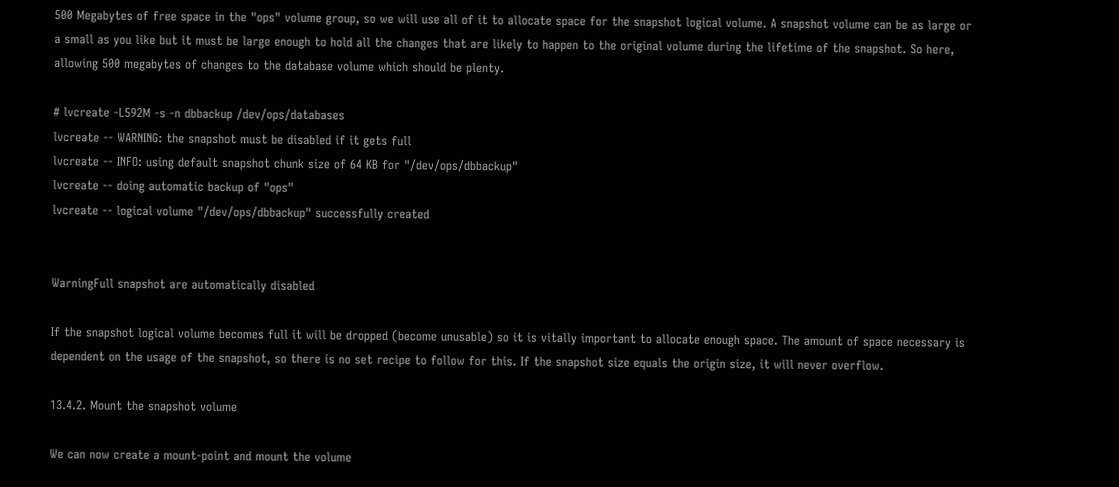500 Megabytes of free space in the "ops" volume group, so we will use all of it to allocate space for the snapshot logical volume. A snapshot volume can be as large or a small as you like but it must be large enough to hold all the changes that are likely to happen to the original volume during the lifetime of the snapshot. So here, allowing 500 megabytes of changes to the database volume which should be plenty.

# lvcreate -L592M -s -n dbbackup /dev/ops/databases
lvcreate -- WARNING: the snapshot must be disabled if it gets full
lvcreate -- INFO: using default snapshot chunk size of 64 KB for "/dev/ops/dbbackup"
lvcreate -- doing automatic backup of "ops"
lvcreate -- logical volume "/dev/ops/dbbackup" successfully created


WarningFull snapshot are automatically disabled

If the snapshot logical volume becomes full it will be dropped (become unusable) so it is vitally important to allocate enough space. The amount of space necessary is dependent on the usage of the snapshot, so there is no set recipe to follow for this. If the snapshot size equals the origin size, it will never overflow.

13.4.2. Mount the snapshot volume

We can now create a mount-point and mount the volume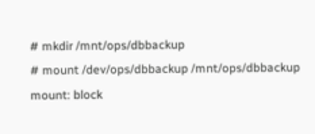# mkdir /mnt/ops/dbbackup
# mount /dev/ops/dbbackup /mnt/ops/dbbackup
mount: block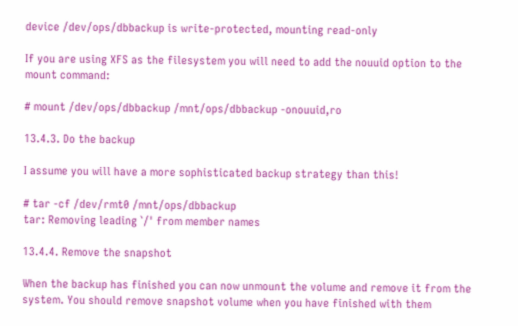device /dev/ops/dbbackup is write-protected, mounting read-only

If you are using XFS as the filesystem you will need to add the nouuid option to the mount command:

# mount /dev/ops/dbbackup /mnt/ops/dbbackup -onouuid,ro

13.4.3. Do the backup

I assume you will have a more sophisticated backup strategy than this!

# tar -cf /dev/rmt0 /mnt/ops/dbbackup
tar: Removing leading `/' from member names

13.4.4. Remove the snapshot

When the backup has finished you can now unmount the volume and remove it from the system. You should remove snapshot volume when you have finished with them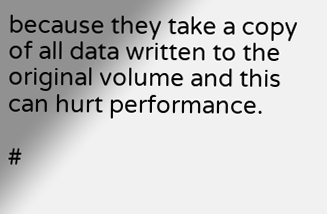because they take a copy of all data written to the original volume and this can hurt performance.

#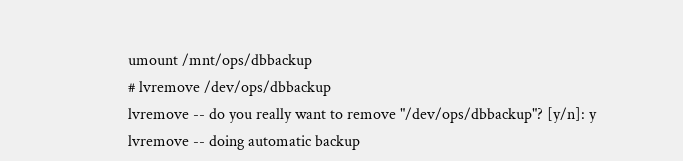umount /mnt/ops/dbbackup
# lvremove /dev/ops/dbbackup
lvremove -- do you really want to remove "/dev/ops/dbbackup"? [y/n]: y
lvremove -- doing automatic backup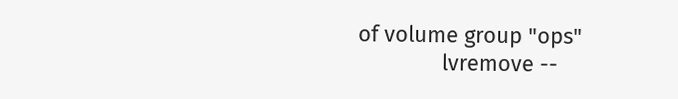of volume group "ops"
              lvremove --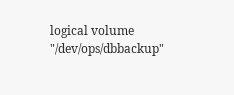logical volume "/dev/ops/dbbackup"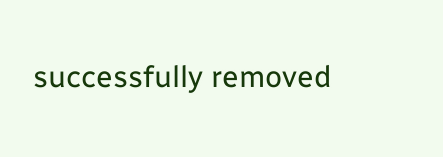successfully removed